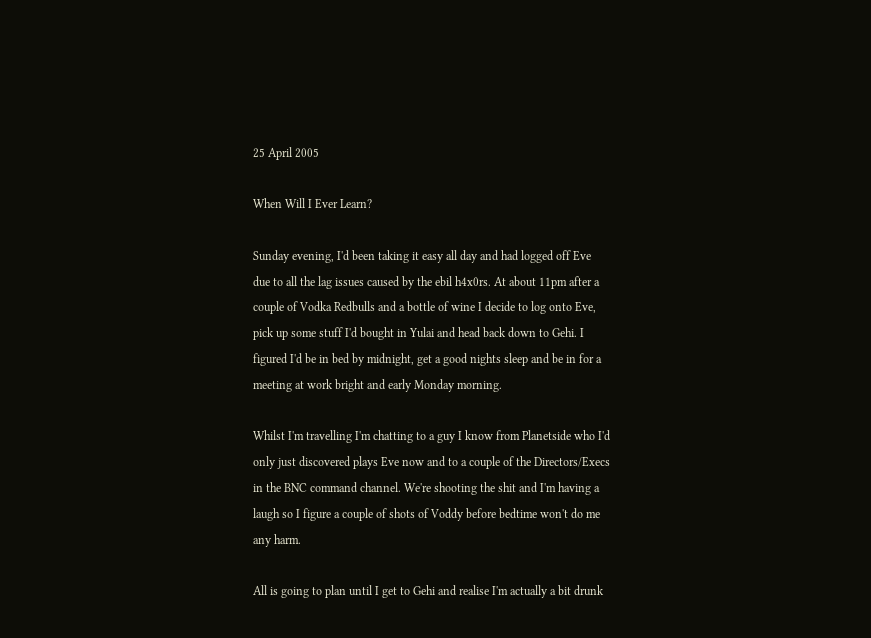25 April 2005

When Will I Ever Learn?

Sunday evening, I'd been taking it easy all day and had logged off Eve due to all the lag issues caused by the ebil h4x0rs. At about 11pm after a couple of Vodka Redbulls and a bottle of wine I decide to log onto Eve, pick up some stuff I'd bought in Yulai and head back down to Gehi. I figured I'd be in bed by midnight, get a good nights sleep and be in for a meeting at work bright and early Monday morning.

Whilst I'm travelling I'm chatting to a guy I know from Planetside who I'd only just discovered plays Eve now and to a couple of the Directors/Execs in the BNC command channel. We're shooting the shit and I'm having a laugh so I figure a couple of shots of Voddy before bedtime won't do me any harm.

All is going to plan until I get to Gehi and realise I'm actually a bit drunk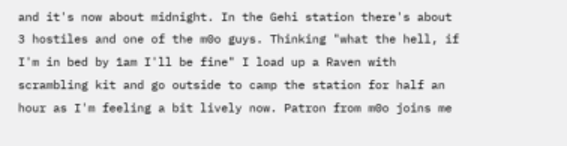and it's now about midnight. In the Gehi station there's about 3 hostiles and one of the m0o guys. Thinking "what the hell, if I'm in bed by 1am I'll be fine" I load up a Raven with scrambling kit and go outside to camp the station for half an hour as I'm feeling a bit lively now. Patron from m0o joins me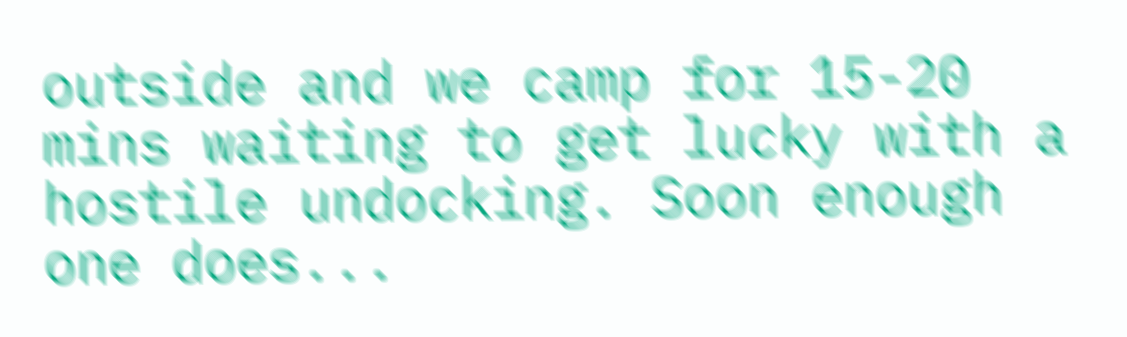outside and we camp for 15-20 mins waiting to get lucky with a hostile undocking. Soon enough one does...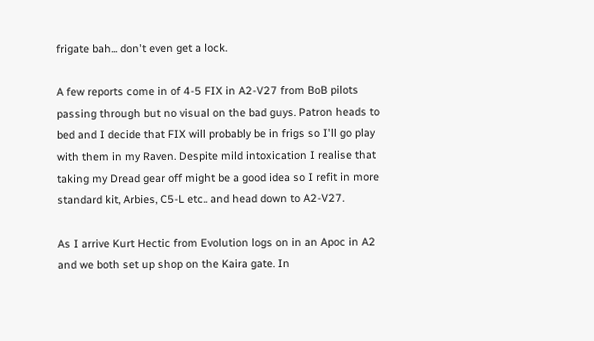frigate bah... don't even get a lock.

A few reports come in of 4-5 FIX in A2-V27 from BoB pilots passing through but no visual on the bad guys. Patron heads to bed and I decide that FIX will probably be in frigs so I'll go play with them in my Raven. Despite mild intoxication I realise that taking my Dread gear off might be a good idea so I refit in more standard kit, Arbies, C5-L etc.. and head down to A2-V27.

As I arrive Kurt Hectic from Evolution logs on in an Apoc in A2 and we both set up shop on the Kaira gate. In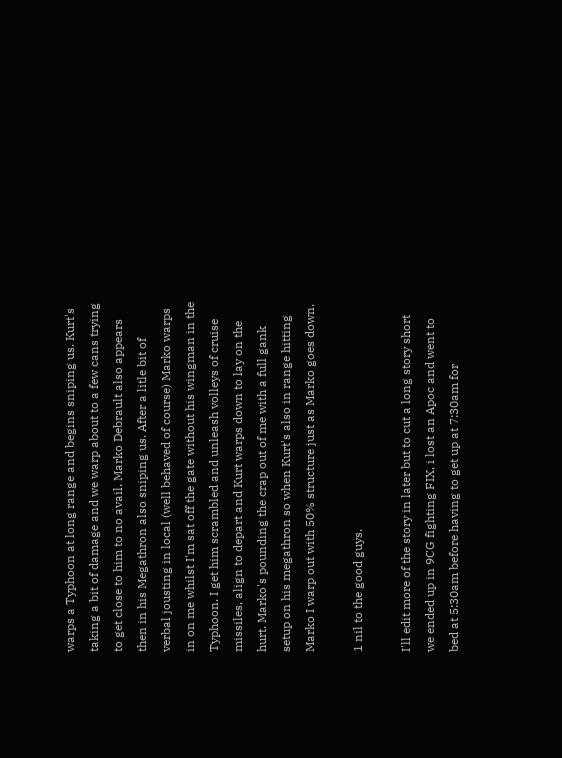warps a Typhoon at long range and begins sniping us. Kurt's taking a bit of damage and we warp about to a few cans trying to get close to him to no avail. Marko Debrault also appears then in his Megathron also sniping us. After a litle bit of verbal jousting in local (well behaved of course) Marko warps in on me whilst I'm sat off the gate without his wingman in the Typhoon. I get him scrambled and unleash volleys of cruise missiles, align to depart and Kurt warps down to lay on the hurt. Marko's pounding the crap out of me with a full gank setup on his megathron so when Kurt's also in range hitting Marko I warp out with 50% structure just as Marko goes down.

1 nil to the good guys.

I'll edit more of the story in later but to cut a long story short we ended up in 9CG fighting FIX, i lost an Apoc and went to bed at 5:30am before having to get up at 7:30am for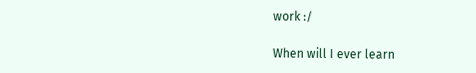work :/

When will I ever learn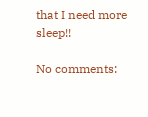that I need more sleep!!

No comments: